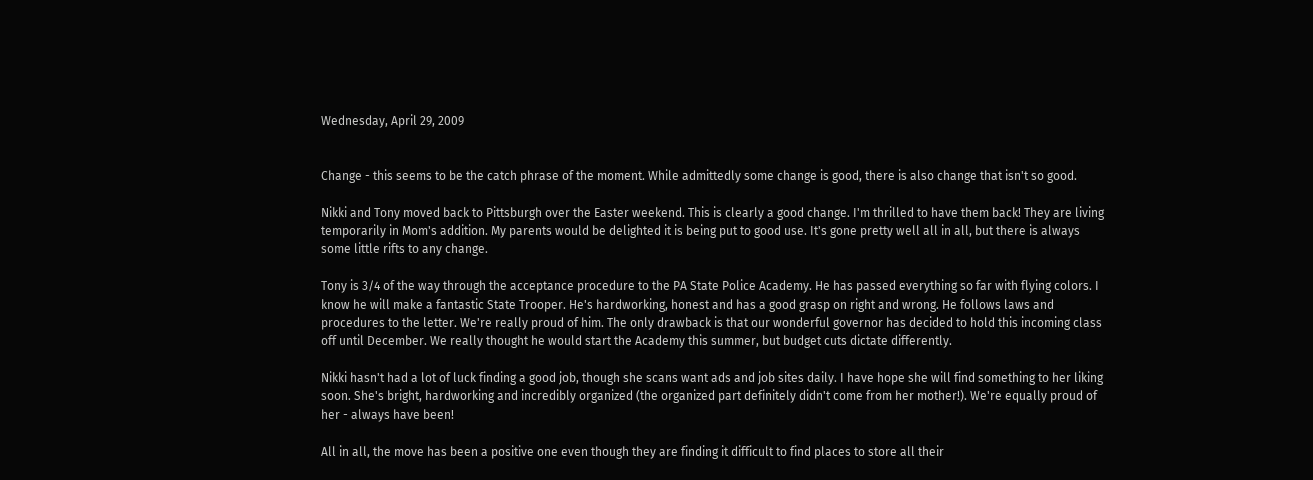Wednesday, April 29, 2009


Change - this seems to be the catch phrase of the moment. While admittedly some change is good, there is also change that isn't so good.

Nikki and Tony moved back to Pittsburgh over the Easter weekend. This is clearly a good change. I'm thrilled to have them back! They are living temporarily in Mom's addition. My parents would be delighted it is being put to good use. It's gone pretty well all in all, but there is always some little rifts to any change.

Tony is 3/4 of the way through the acceptance procedure to the PA State Police Academy. He has passed everything so far with flying colors. I know he will make a fantastic State Trooper. He's hardworking, honest and has a good grasp on right and wrong. He follows laws and procedures to the letter. We're really proud of him. The only drawback is that our wonderful governor has decided to hold this incoming class off until December. We really thought he would start the Academy this summer, but budget cuts dictate differently.

Nikki hasn't had a lot of luck finding a good job, though she scans want ads and job sites daily. I have hope she will find something to her liking soon. She's bright, hardworking and incredibly organized (the organized part definitely didn't come from her mother!). We're equally proud of her - always have been!

All in all, the move has been a positive one even though they are finding it difficult to find places to store all their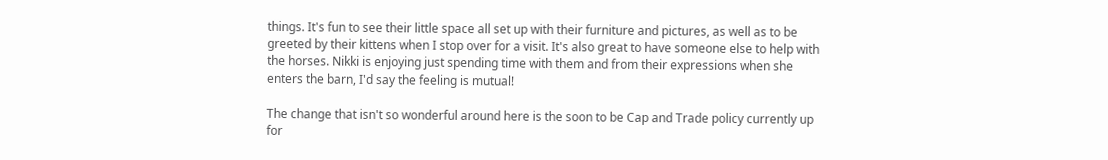things. It's fun to see their little space all set up with their furniture and pictures, as well as to be greeted by their kittens when I stop over for a visit. It's also great to have someone else to help with the horses. Nikki is enjoying just spending time with them and from their expressions when she enters the barn, I'd say the feeling is mutual!

The change that isn't so wonderful around here is the soon to be Cap and Trade policy currently up for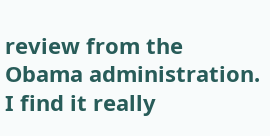review from the Obama administration. I find it really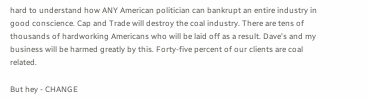hard to understand how ANY American politician can bankrupt an entire industry in good conscience. Cap and Trade will destroy the coal industry. There are tens of thousands of hardworking Americans who will be laid off as a result. Dave's and my business will be harmed greatly by this. Forty-five percent of our clients are coal related.

But hey - CHANGE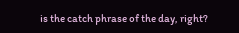is the catch phrase of the day, right?